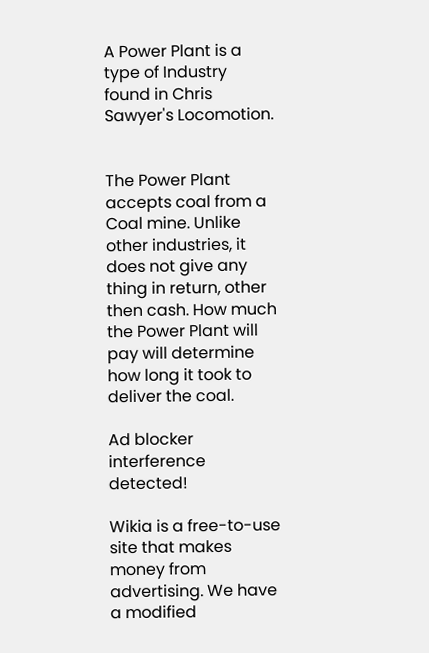A Power Plant is a type of Industry found in Chris Sawyer's Locomotion.


The Power Plant accepts coal from a Coal mine. Unlike other industries, it does not give any thing in return, other then cash. How much the Power Plant will pay will determine how long it took to deliver the coal.

Ad blocker interference detected!

Wikia is a free-to-use site that makes money from advertising. We have a modified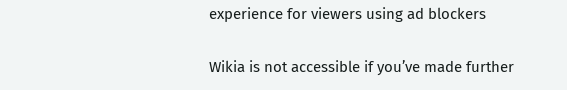experience for viewers using ad blockers

Wikia is not accessible if you’ve made further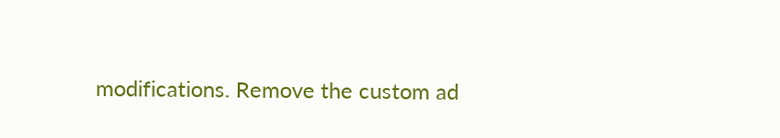modifications. Remove the custom ad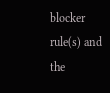blocker rule(s) and the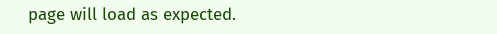page will load as expected.